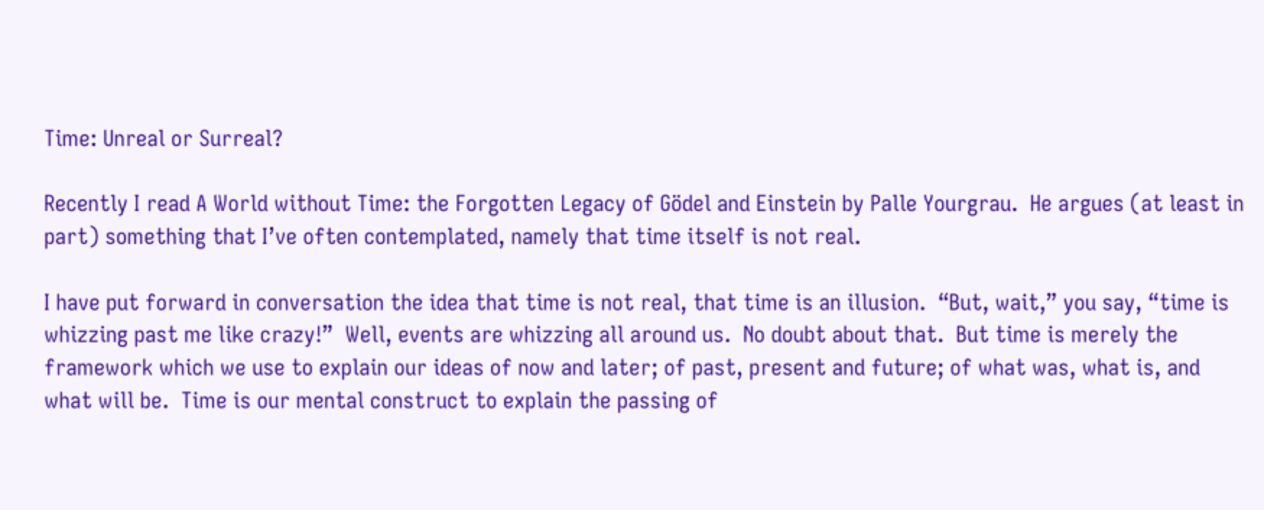Time: Unreal or Surreal?

Recently I read A World without Time: the Forgotten Legacy of Gödel and Einstein by Palle Yourgrau.  He argues (at least in part) something that I’ve often contemplated, namely that time itself is not real.

I have put forward in conversation the idea that time is not real, that time is an illusion.  “But, wait,” you say, “time is whizzing past me like crazy!”  Well, events are whizzing all around us.  No doubt about that.  But time is merely the framework which we use to explain our ideas of now and later; of past, present and future; of what was, what is, and what will be.  Time is our mental construct to explain the passing of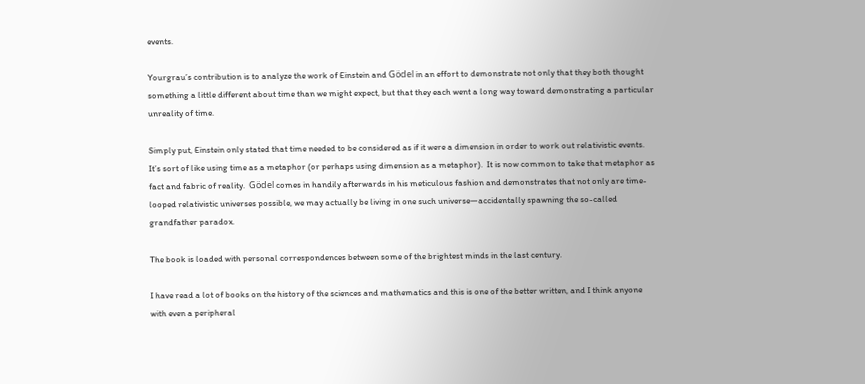events.

Yourgrau’s contribution is to analyze the work of Einstein and Gödel in an effort to demonstrate not only that they both thought something a little different about time than we might expect, but that they each went a long way toward demonstrating a particular unreality of time.

Simply put, Einstein only stated that time needed to be considered as if it were a dimension in order to work out relativistic events.  It’s sort of like using time as a metaphor (or perhaps using dimension as a metaphor).  It is now common to take that metaphor as fact and fabric of reality.  Gödel comes in handily afterwards in his meticulous fashion and demonstrates that not only are time-looped relativistic universes possible, we may actually be living in one such universe—accidentally spawning the so-called grandfather paradox.

The book is loaded with personal correspondences between some of the brightest minds in the last century.

I have read a lot of books on the history of the sciences and mathematics and this is one of the better written, and I think anyone with even a peripheral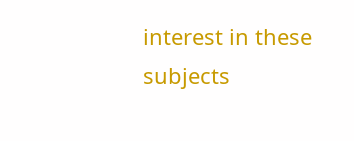interest in these subjects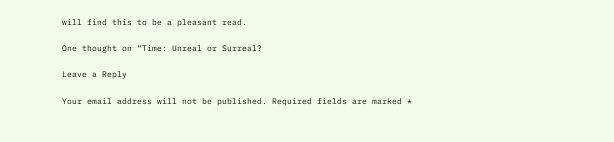will find this to be a pleasant read.

One thought on “Time: Unreal or Surreal?

Leave a Reply

Your email address will not be published. Required fields are marked *